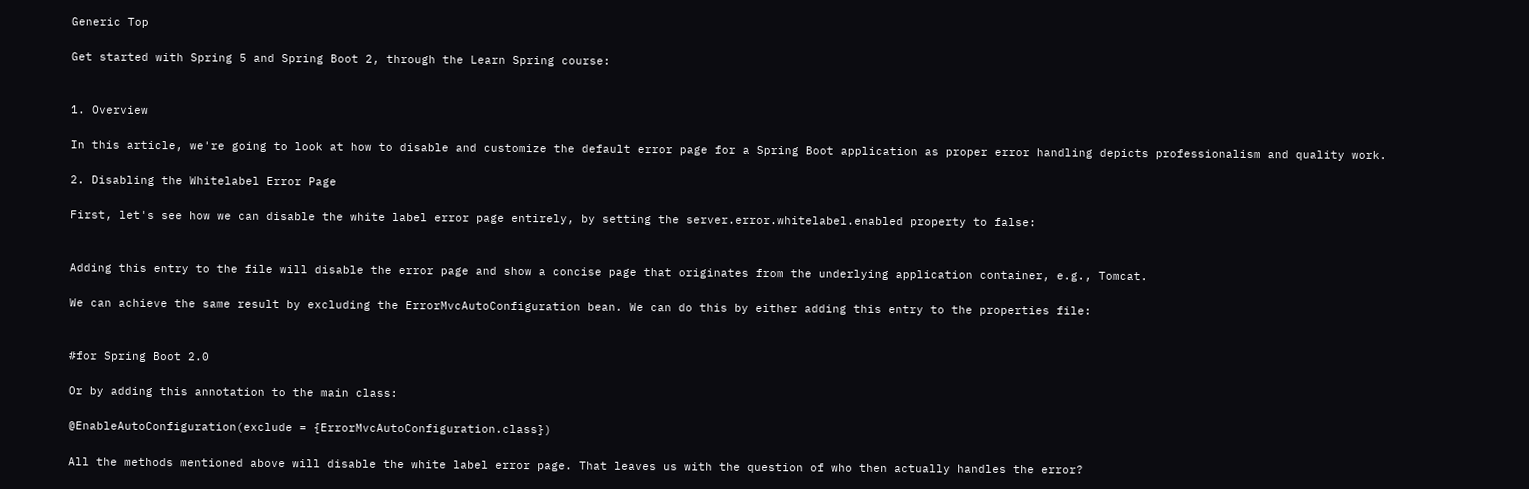Generic Top

Get started with Spring 5 and Spring Boot 2, through the Learn Spring course:


1. Overview

In this article, we're going to look at how to disable and customize the default error page for a Spring Boot application as proper error handling depicts professionalism and quality work.

2. Disabling the Whitelabel Error Page

First, let's see how we can disable the white label error page entirely, by setting the server.error.whitelabel.enabled property to false:


Adding this entry to the file will disable the error page and show a concise page that originates from the underlying application container, e.g., Tomcat.

We can achieve the same result by excluding the ErrorMvcAutoConfiguration bean. We can do this by either adding this entry to the properties file:


#for Spring Boot 2.0

Or by adding this annotation to the main class:

@EnableAutoConfiguration(exclude = {ErrorMvcAutoConfiguration.class})

All the methods mentioned above will disable the white label error page. That leaves us with the question of who then actually handles the error?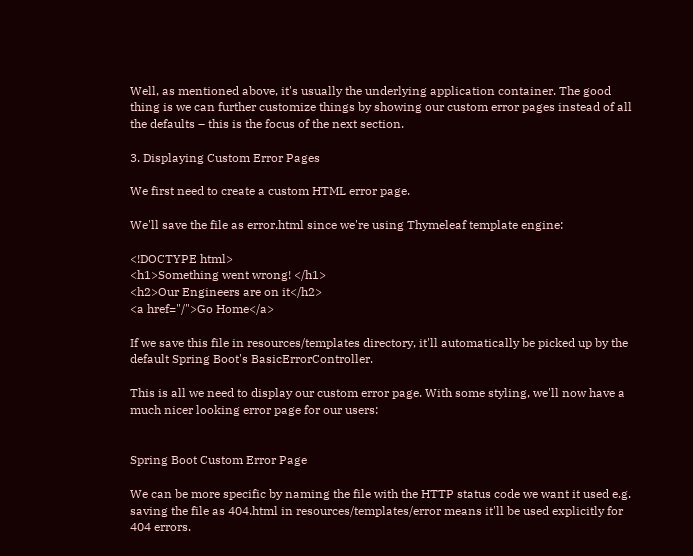Well, as mentioned above, it's usually the underlying application container. The good thing is we can further customize things by showing our custom error pages instead of all the defaults – this is the focus of the next section.

3. Displaying Custom Error Pages

We first need to create a custom HTML error page.

We'll save the file as error.html since we're using Thymeleaf template engine:

<!DOCTYPE html>
<h1>Something went wrong! </h1>
<h2>Our Engineers are on it</h2>
<a href="/">Go Home</a>

If we save this file in resources/templates directory, it'll automatically be picked up by the default Spring Boot's BasicErrorController.

This is all we need to display our custom error page. With some styling, we'll now have a much nicer looking error page for our users:


Spring Boot Custom Error Page

We can be more specific by naming the file with the HTTP status code we want it used e.g. saving the file as 404.html in resources/templates/error means it'll be used explicitly for 404 errors.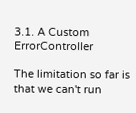3.1. A Custom ErrorController

The limitation so far is that we can't run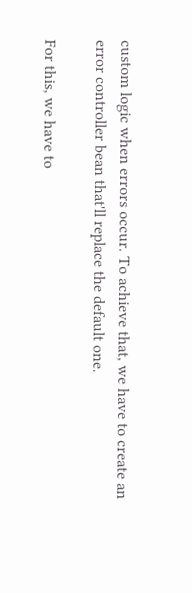custom logic when errors occur. To achieve that, we have to create an error controller bean that'll replace the default one.

For this, we have to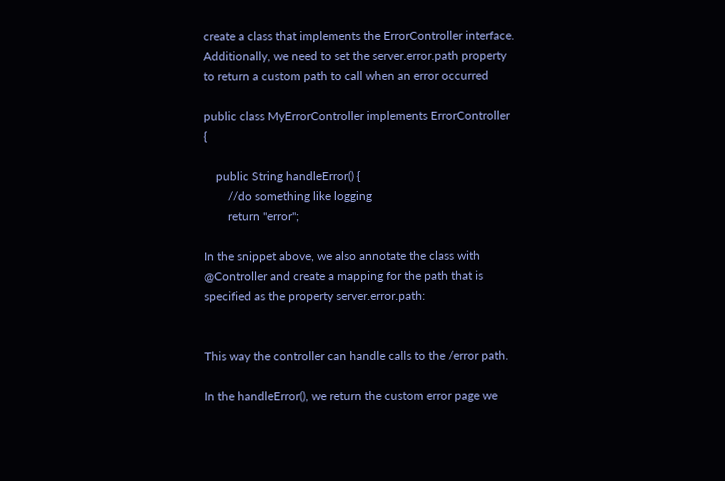create a class that implements the ErrorController interface. Additionally, we need to set the server.error.path property to return a custom path to call when an error occurred

public class MyErrorController implements ErrorController  {

    public String handleError() {
        //do something like logging
        return "error";

In the snippet above, we also annotate the class with @Controller and create a mapping for the path that is specified as the property server.error.path:


This way the controller can handle calls to the /error path.

In the handleError(), we return the custom error page we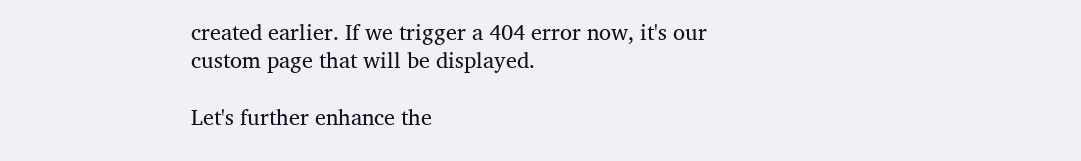created earlier. If we trigger a 404 error now, it's our custom page that will be displayed.

Let's further enhance the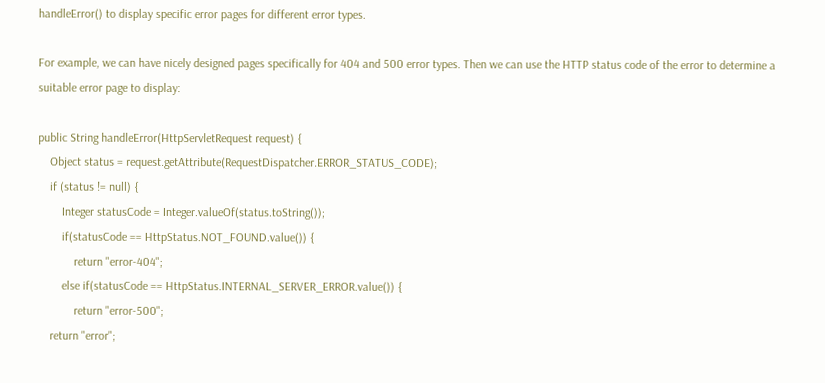handleError() to display specific error pages for different error types.

For example, we can have nicely designed pages specifically for 404 and 500 error types. Then we can use the HTTP status code of the error to determine a suitable error page to display:

public String handleError(HttpServletRequest request) {
    Object status = request.getAttribute(RequestDispatcher.ERROR_STATUS_CODE);
    if (status != null) {
        Integer statusCode = Integer.valueOf(status.toString());
        if(statusCode == HttpStatus.NOT_FOUND.value()) {
            return "error-404";
        else if(statusCode == HttpStatus.INTERNAL_SERVER_ERROR.value()) {
            return "error-500";
    return "error";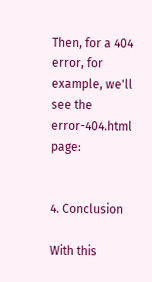Then, for a 404 error, for example, we'll see the error-404.html page:


4. Conclusion

With this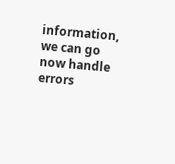information, we can go now handle errors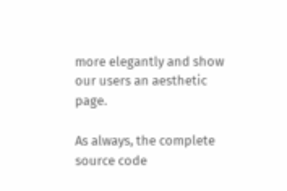more elegantly and show our users an aesthetic page.

As always, the complete source code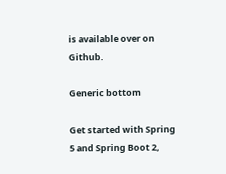is available over on Github.

Generic bottom

Get started with Spring 5 and Spring Boot 2,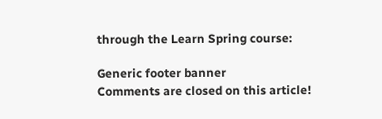through the Learn Spring course:

Generic footer banner
Comments are closed on this article!